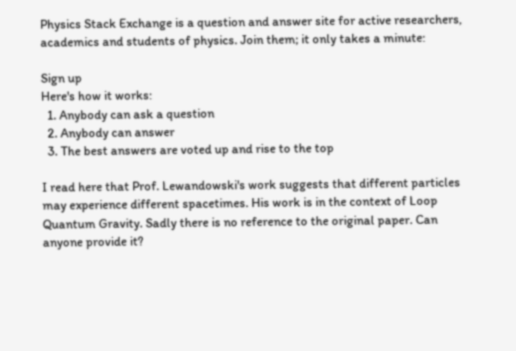Physics Stack Exchange is a question and answer site for active researchers, academics and students of physics. Join them; it only takes a minute:

Sign up
Here's how it works:
  1. Anybody can ask a question
  2. Anybody can answer
  3. The best answers are voted up and rise to the top

I read here that Prof. Lewandowski's work suggests that different particles may experience different spacetimes. His work is in the context of Loop Quantum Gravity. Sadly there is no reference to the original paper. Can anyone provide it?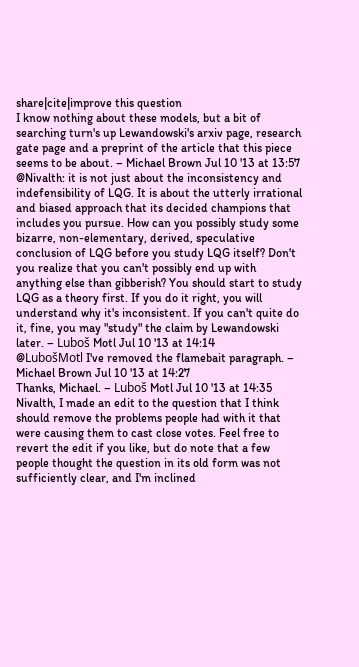share|cite|improve this question
I know nothing about these models, but a bit of searching turn's up Lewandowski's arxiv page, research gate page and a preprint of the article that this piece seems to be about. – Michael Brown Jul 10 '13 at 13:57
@Nivalth: it is not just about the inconsistency and indefensibility of LQG. It is about the utterly irrational and biased approach that its decided champions that includes you pursue. How can you possibly study some bizarre, non-elementary, derived, speculative conclusion of LQG before you study LQG itself? Don't you realize that you can't possibly end up with anything else than gibberish? You should start to study LQG as a theory first. If you do it right, you will understand why it's inconsistent. If you can't quite do it, fine, you may "study" the claim by Lewandowski later. – Luboš Motl Jul 10 '13 at 14:14
@LubošMotl I've removed the flamebait paragraph. – Michael Brown Jul 10 '13 at 14:27
Thanks, Michael. – Luboš Motl Jul 10 '13 at 14:35
Nivalth, I made an edit to the question that I think should remove the problems people had with it that were causing them to cast close votes. Feel free to revert the edit if you like, but do note that a few people thought the question in its old form was not sufficiently clear, and I'm inclined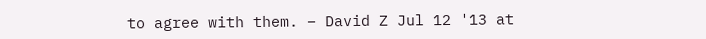to agree with them. – David Z Jul 12 '13 at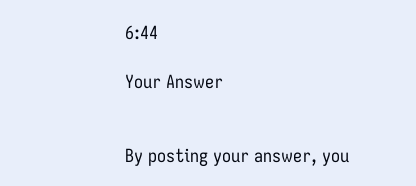6:44

Your Answer


By posting your answer, you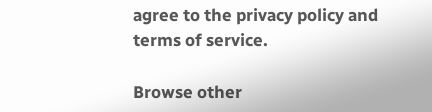agree to the privacy policy and terms of service.

Browse other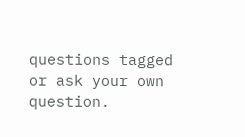questions tagged or ask your own question.